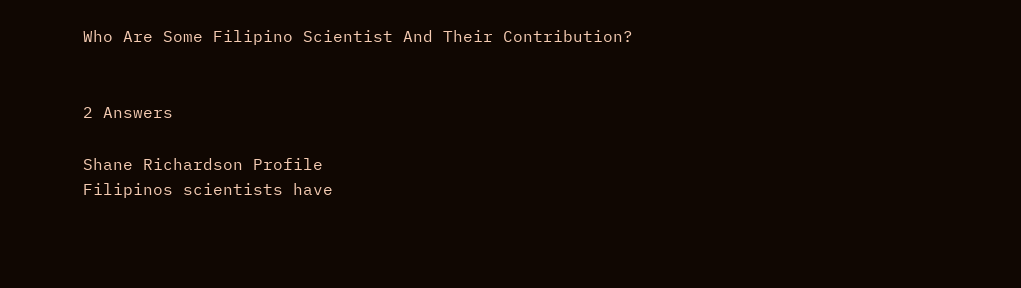Who Are Some Filipino Scientist And Their Contribution?


2 Answers

Shane Richardson Profile
Filipinos scientists have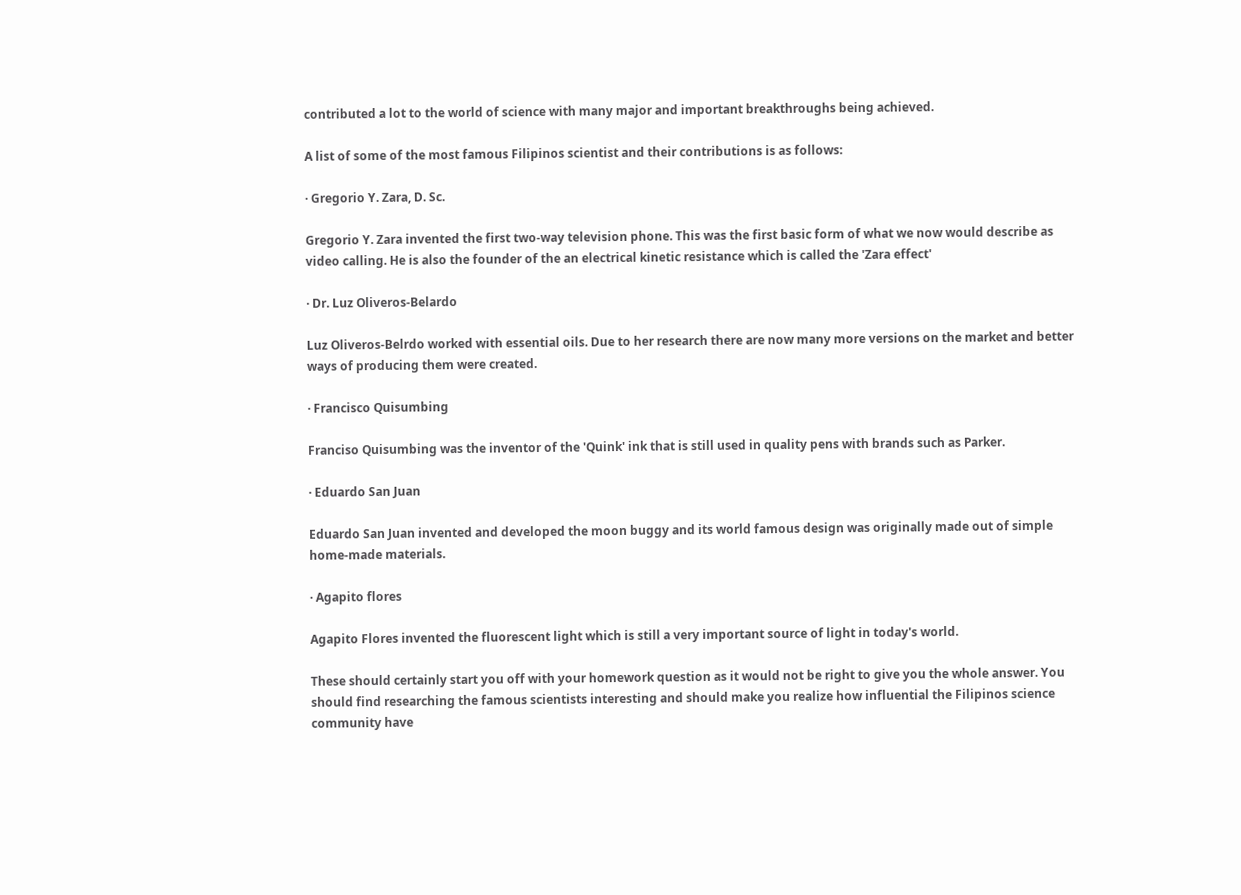contributed a lot to the world of science with many major and important breakthroughs being achieved.

A list of some of the most famous Filipinos scientist and their contributions is as follows:

· Gregorio Y. Zara, D. Sc.

Gregorio Y. Zara invented the first two-way television phone. This was the first basic form of what we now would describe as video calling. He is also the founder of the an electrical kinetic resistance which is called the 'Zara effect'

· Dr. Luz Oliveros-Belardo

Luz Oliveros-Belrdo worked with essential oils. Due to her research there are now many more versions on the market and better ways of producing them were created.

· Francisco Quisumbing

Franciso Quisumbing was the inventor of the 'Quink' ink that is still used in quality pens with brands such as Parker.

· Eduardo San Juan

Eduardo San Juan invented and developed the moon buggy and its world famous design was originally made out of simple home-made materials.

· Agapito flores

Agapito Flores invented the fluorescent light which is still a very important source of light in today's world.

These should certainly start you off with your homework question as it would not be right to give you the whole answer. You should find researching the famous scientists interesting and should make you realize how influential the Filipinos science community have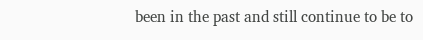been in the past and still continue to be to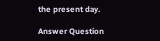the present day.

Answer Question